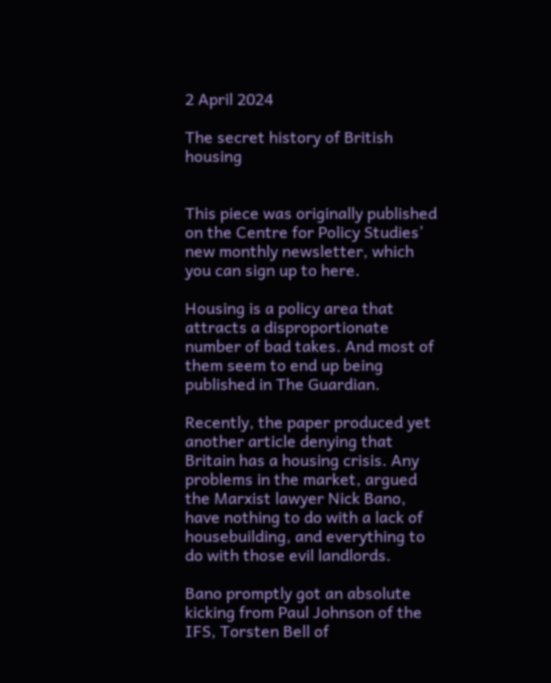2 April 2024

The secret history of British housing


This piece was originally published on the Centre for Policy Studies’ new monthly newsletter, which you can sign up to here.

Housing is a policy area that attracts a disproportionate number of bad takes. And most of them seem to end up being published in The Guardian.

Recently, the paper produced yet another article denying that Britain has a housing crisis. Any problems in the market, argued the Marxist lawyer Nick Bano, have nothing to do with a lack of housebuilding, and everything to do with those evil landlords.

Bano promptly got an absolute kicking from Paul Johnson of the IFS, Torsten Bell of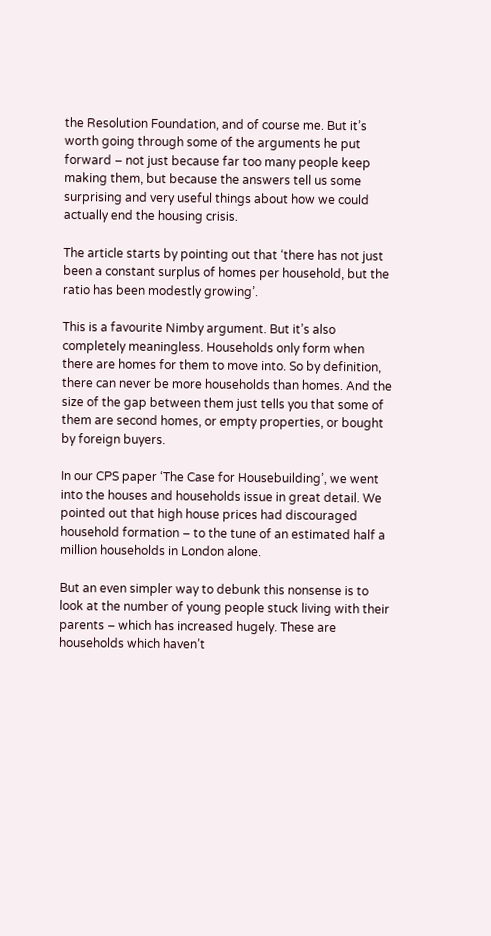the Resolution Foundation, and of course me. But it’s worth going through some of the arguments he put forward – not just because far too many people keep making them, but because the answers tell us some surprising and very useful things about how we could actually end the housing crisis.

The article starts by pointing out that ‘there has not just been a constant surplus of homes per household, but the ratio has been modestly growing’.

This is a favourite Nimby argument. But it’s also completely meaningless. Households only form when there are homes for them to move into. So by definition, there can never be more households than homes. And the size of the gap between them just tells you that some of them are second homes, or empty properties, or bought by foreign buyers.

In our CPS paper ‘The Case for Housebuilding’, we went into the houses and households issue in great detail. We pointed out that high house prices had discouraged household formation – to the tune of an estimated half a million households in London alone.

But an even simpler way to debunk this nonsense is to look at the number of young people stuck living with their parents – which has increased hugely. These are households which haven’t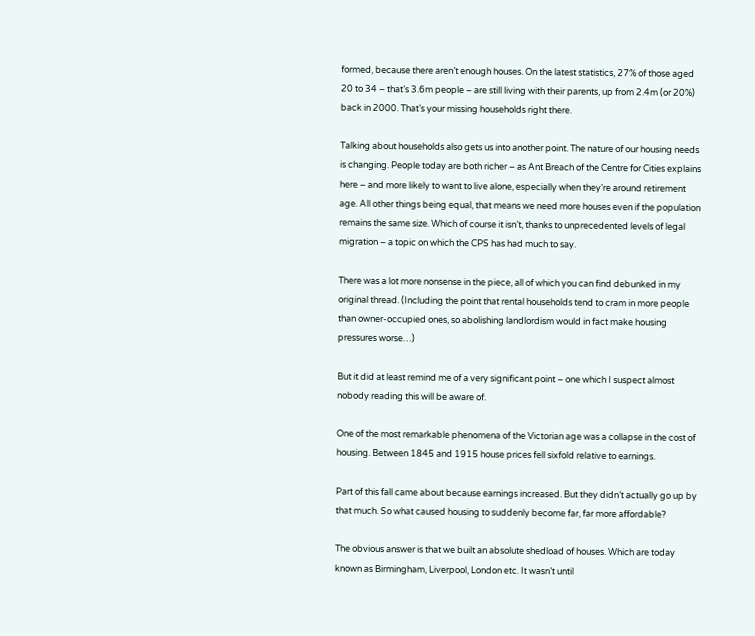formed, because there aren’t enough houses. On the latest statistics, 27% of those aged 20 to 34 – that’s 3.6m people – are still living with their parents, up from 2.4m (or 20%) back in 2000. That’s your missing households right there.

Talking about households also gets us into another point. The nature of our housing needs is changing. People today are both richer – as Ant Breach of the Centre for Cities explains here – and more likely to want to live alone, especially when they’re around retirement age. All other things being equal, that means we need more houses even if the population remains the same size. Which of course it isn’t, thanks to unprecedented levels of legal migration – a topic on which the CPS has had much to say.

There was a lot more nonsense in the piece, all of which you can find debunked in my original thread. (Including the point that rental households tend to cram in more people than owner-occupied ones, so abolishing landlordism would in fact make housing pressures worse…)

But it did at least remind me of a very significant point – one which I suspect almost nobody reading this will be aware of.

One of the most remarkable phenomena of the Victorian age was a collapse in the cost of housing. Between 1845 and 1915 house prices fell sixfold relative to earnings.

Part of this fall came about because earnings increased. But they didn’t actually go up by that much. So what caused housing to suddenly become far, far more affordable?

The obvious answer is that we built an absolute shedload of houses. Which are today known as Birmingham, Liverpool, London etc. It wasn’t until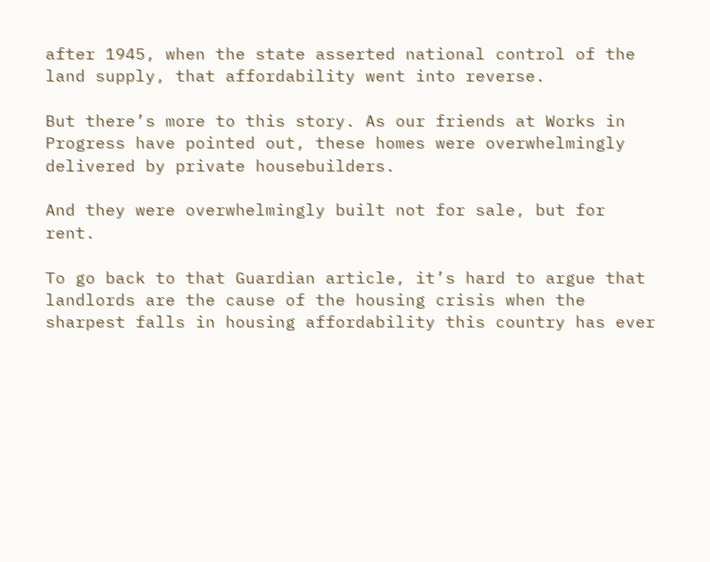after 1945, when the state asserted national control of the land supply, that affordability went into reverse.

But there’s more to this story. As our friends at Works in Progress have pointed out, these homes were overwhelmingly delivered by private housebuilders.

And they were overwhelmingly built not for sale, but for rent.

To go back to that Guardian article, it’s hard to argue that landlords are the cause of the housing crisis when the sharpest falls in housing affordability this country has ever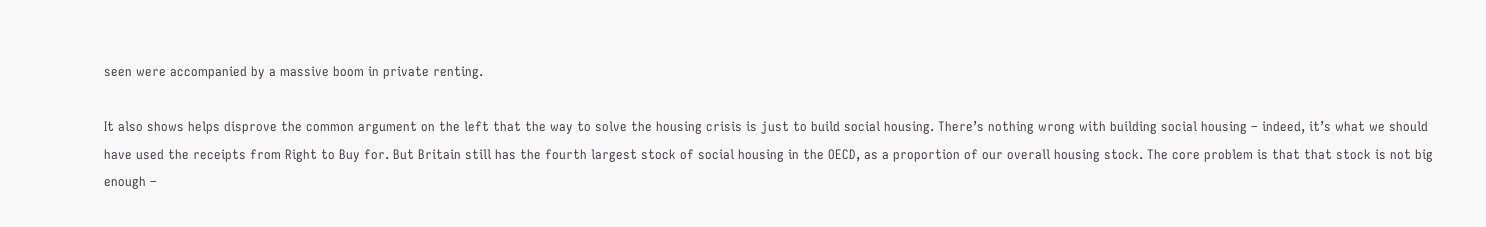seen were accompanied by a massive boom in private renting.

It also shows helps disprove the common argument on the left that the way to solve the housing crisis is just to build social housing. There’s nothing wrong with building social housing – indeed, it’s what we should have used the receipts from Right to Buy for. But Britain still has the fourth largest stock of social housing in the OECD, as a proportion of our overall housing stock. The core problem is that that stock is not big enough –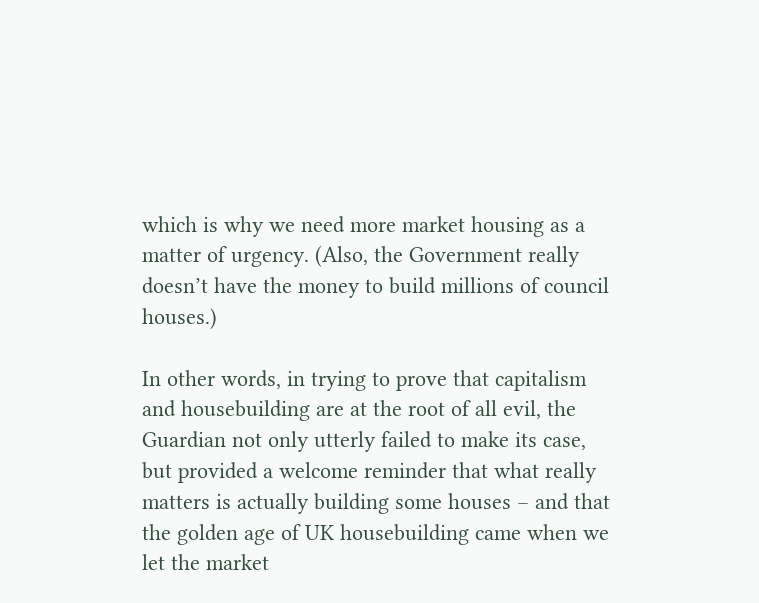which is why we need more market housing as a matter of urgency. (Also, the Government really doesn’t have the money to build millions of council houses.)

In other words, in trying to prove that capitalism and housebuilding are at the root of all evil, the Guardian not only utterly failed to make its case, but provided a welcome reminder that what really matters is actually building some houses – and that the golden age of UK housebuilding came when we let the market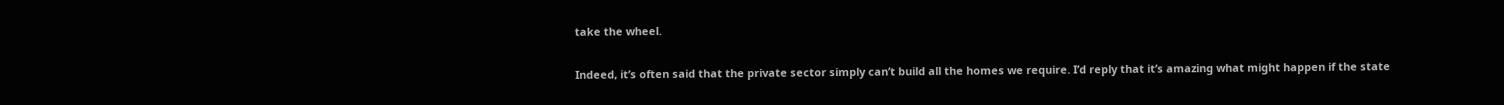take the wheel.

Indeed, it’s often said that the private sector simply can’t build all the homes we require. I’d reply that it’s amazing what might happen if the state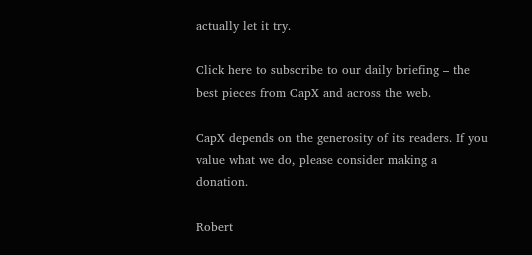actually let it try.

Click here to subscribe to our daily briefing – the best pieces from CapX and across the web.

CapX depends on the generosity of its readers. If you value what we do, please consider making a donation.

Robert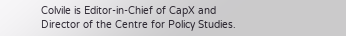Colvile is Editor-in-Chief of CapX and Director of the Centre for Policy Studies.